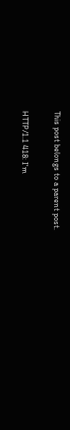This post belongs to a parent post.

HTTP/1.1 418: I'm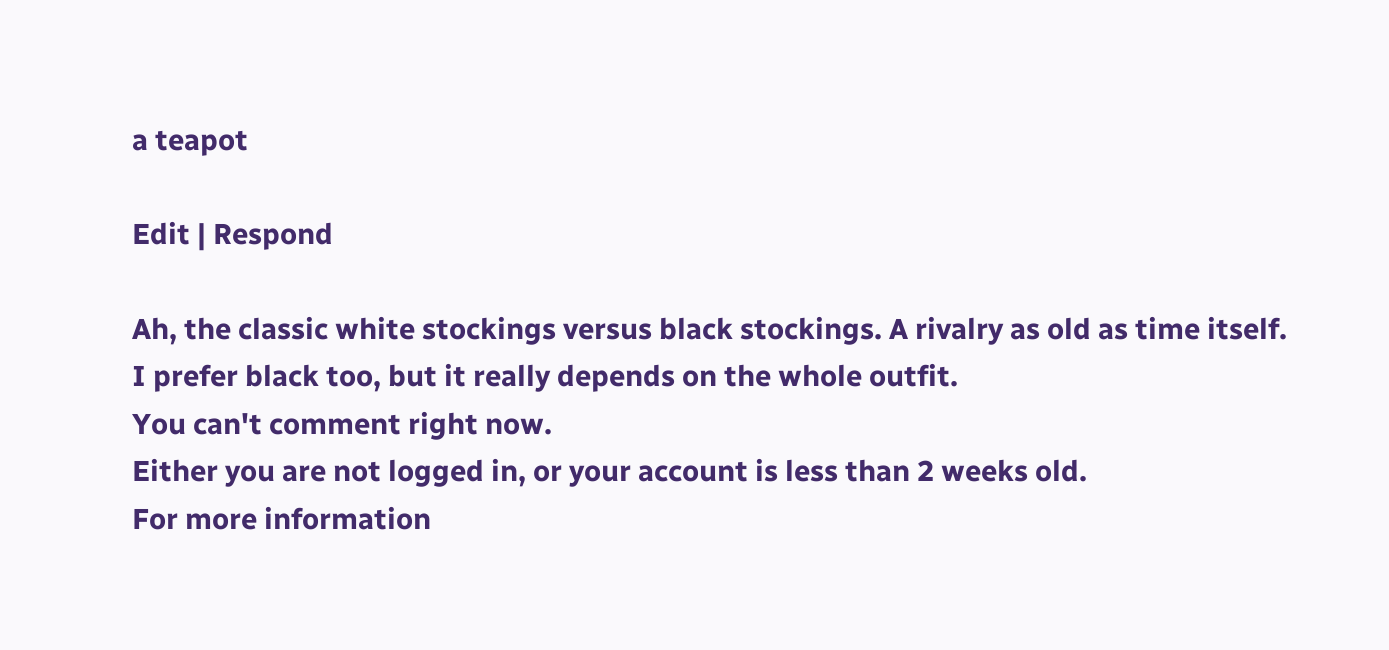a teapot

Edit | Respond

Ah, the classic white stockings versus black stockings. A rivalry as old as time itself.
I prefer black too, but it really depends on the whole outfit.
You can't comment right now.
Either you are not logged in, or your account is less than 2 weeks old.
For more information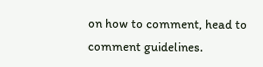on how to comment, head to comment guidelines.